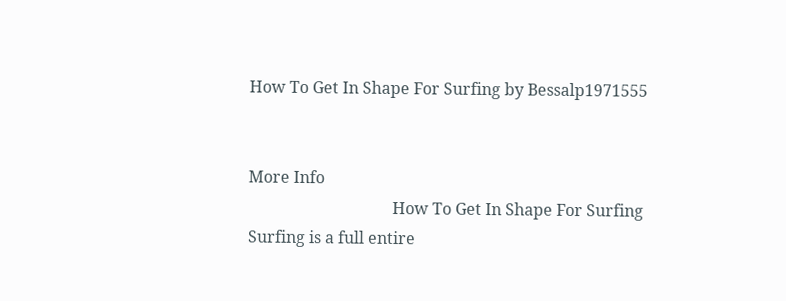How To Get In Shape For Surfing by Bessalp1971555


More Info
                                    How To Get In Shape For Surfing
Surfing is a full entire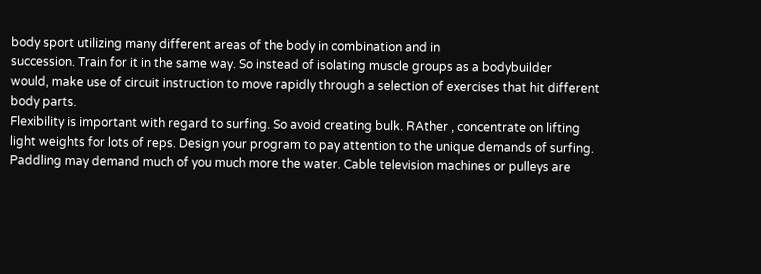body sport utilizing many different areas of the body in combination and in
succession. Train for it in the same way. So instead of isolating muscle groups as a bodybuilder
would, make use of circuit instruction to move rapidly through a selection of exercises that hit different
body parts.
Flexibility is important with regard to surfing. So avoid creating bulk. RAther , concentrate on lifting
light weights for lots of reps. Design your program to pay attention to the unique demands of surfing.
Paddling may demand much of you much more the water. Cable television machines or pulleys are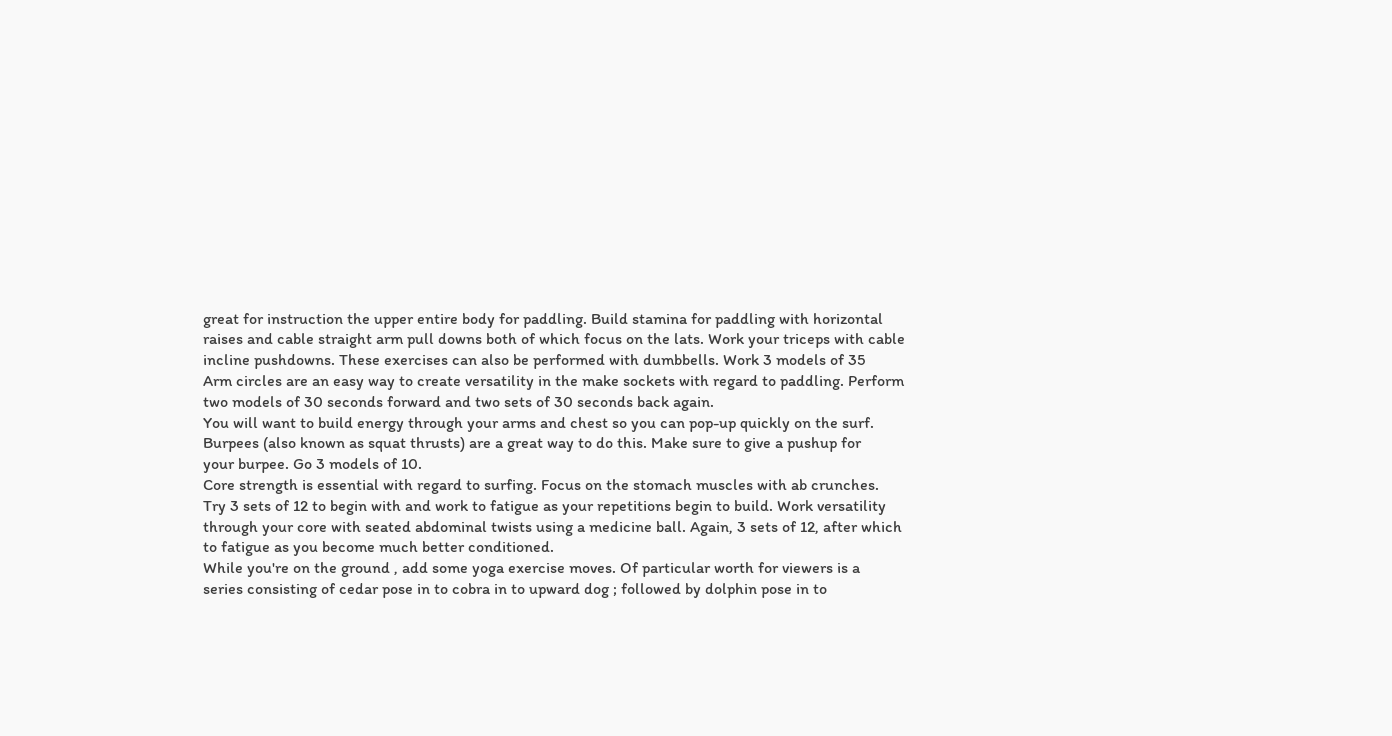great for instruction the upper entire body for paddling. Build stamina for paddling with horizontal
raises and cable straight arm pull downs both of which focus on the lats. Work your triceps with cable
incline pushdowns. These exercises can also be performed with dumbbells. Work 3 models of 35
Arm circles are an easy way to create versatility in the make sockets with regard to paddling. Perform
two models of 30 seconds forward and two sets of 30 seconds back again.
You will want to build energy through your arms and chest so you can pop-up quickly on the surf.
Burpees (also known as squat thrusts) are a great way to do this. Make sure to give a pushup for
your burpee. Go 3 models of 10.
Core strength is essential with regard to surfing. Focus on the stomach muscles with ab crunches.
Try 3 sets of 12 to begin with and work to fatigue as your repetitions begin to build. Work versatility
through your core with seated abdominal twists using a medicine ball. Again, 3 sets of 12, after which
to fatigue as you become much better conditioned.
While you're on the ground , add some yoga exercise moves. Of particular worth for viewers is a
series consisting of cedar pose in to cobra in to upward dog ; followed by dolphin pose in to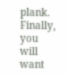plank.
Finally, you will want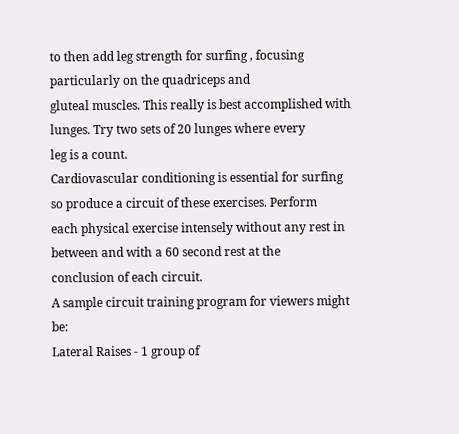to then add leg strength for surfing , focusing particularly on the quadriceps and
gluteal muscles. This really is best accomplished with lunges. Try two sets of 20 lunges where every
leg is a count.
Cardiovascular conditioning is essential for surfing so produce a circuit of these exercises. Perform
each physical exercise intensely without any rest in between and with a 60 second rest at the
conclusion of each circuit.
A sample circuit training program for viewers might be:
Lateral Raises - 1 group of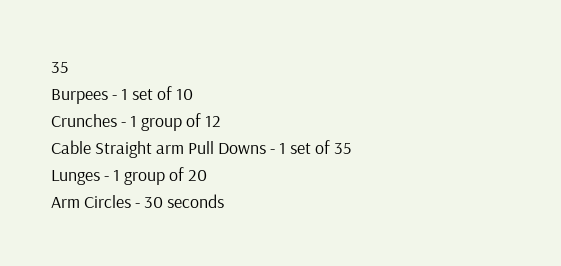35
Burpees - 1 set of 10
Crunches - 1 group of 12
Cable Straight arm Pull Downs - 1 set of 35
Lunges - 1 group of 20
Arm Circles - 30 seconds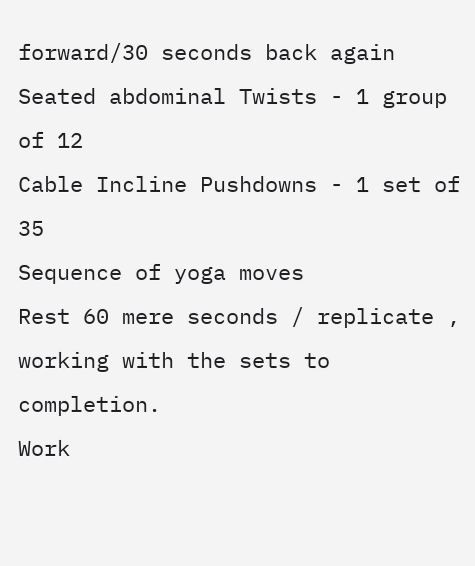forward/30 seconds back again
Seated abdominal Twists - 1 group of 12
Cable Incline Pushdowns - 1 set of 35
Sequence of yoga moves
Rest 60 mere seconds / replicate , working with the sets to completion.
Work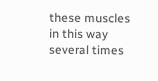these muscles in this way several times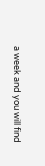a week and you will find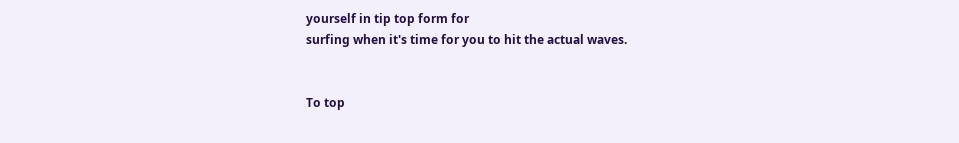yourself in tip top form for
surfing when it's time for you to hit the actual waves.


To top